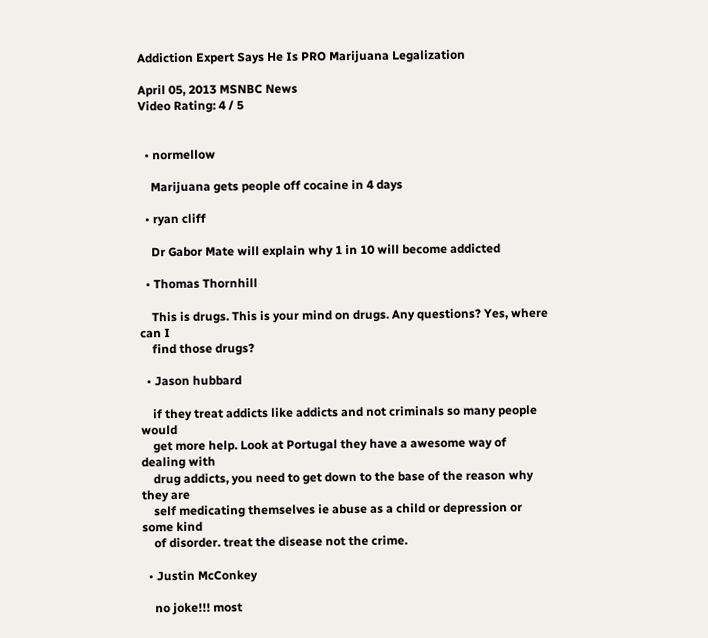Addiction Expert Says He Is PRO Marijuana Legalization

April 05, 2013 MSNBC News
Video Rating: 4 / 5


  • normellow

    Marijuana gets people off cocaine in 4 days

  • ryan cliff

    Dr Gabor Mate will explain why 1 in 10 will become addicted

  • Thomas Thornhill

    This is drugs. This is your mind on drugs. Any questions? Yes, where can I
    find those drugs?

  • Jason hubbard

    if they treat addicts like addicts and not criminals so many people would
    get more help. Look at Portugal they have a awesome way of dealing with
    drug addicts, you need to get down to the base of the reason why they are
    self medicating themselves ie abuse as a child or depression or some kind
    of disorder. treat the disease not the crime.

  • Justin McConkey

    no joke!!! most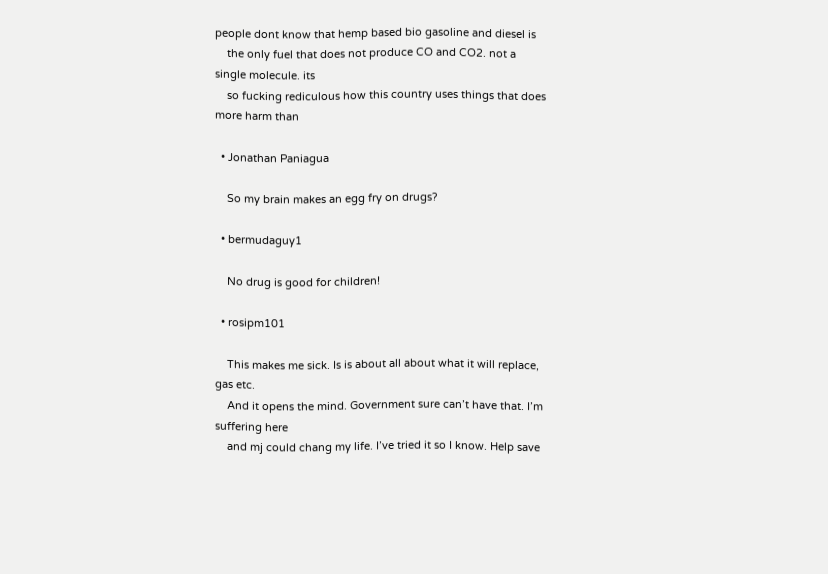people dont know that hemp based bio gasoline and diesel is
    the only fuel that does not produce CO and CO2. not a single molecule. its
    so fucking rediculous how this country uses things that does more harm than

  • Jonathan Paniagua

    So my brain makes an egg fry on drugs?

  • bermudaguy1

    No drug is good for children!

  • rosipm101

    This makes me sick. Is is about all about what it will replace, gas etc.
    And it opens the mind. Government sure can’t have that. I’m suffering here
    and mj could chang my life. I’ve tried it so I know. Help save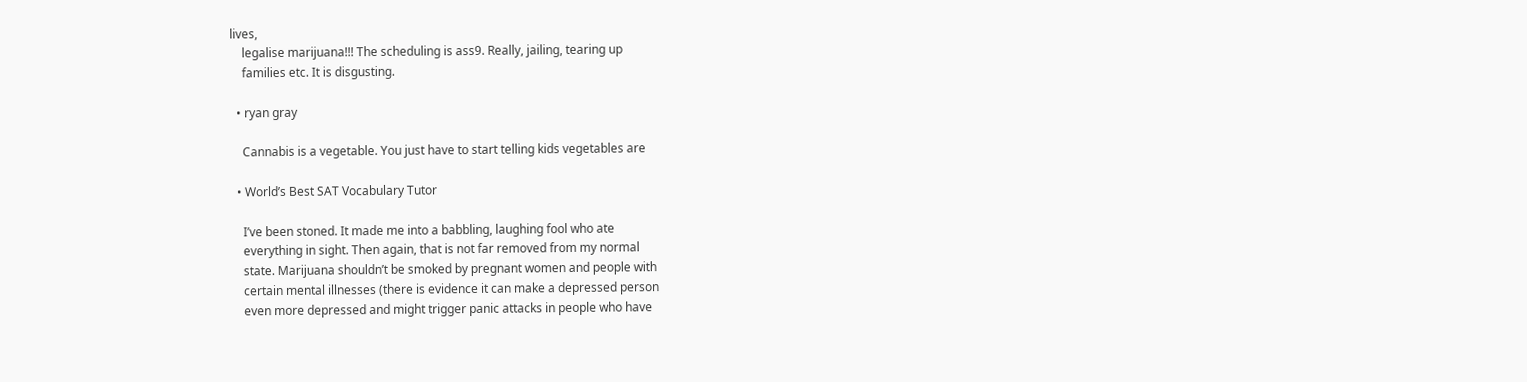lives,
    legalise marijuana!!! The scheduling is ass9. Really, jailing, tearing up
    families etc. It is disgusting.

  • ryan gray

    Cannabis is a vegetable. You just have to start telling kids vegetables are

  • World’s Best SAT Vocabulary Tutor

    I’ve been stoned. It made me into a babbling, laughing fool who ate
    everything in sight. Then again, that is not far removed from my normal
    state. Marijuana shouldn’t be smoked by pregnant women and people with
    certain mental illnesses (there is evidence it can make a depressed person
    even more depressed and might trigger panic attacks in people who have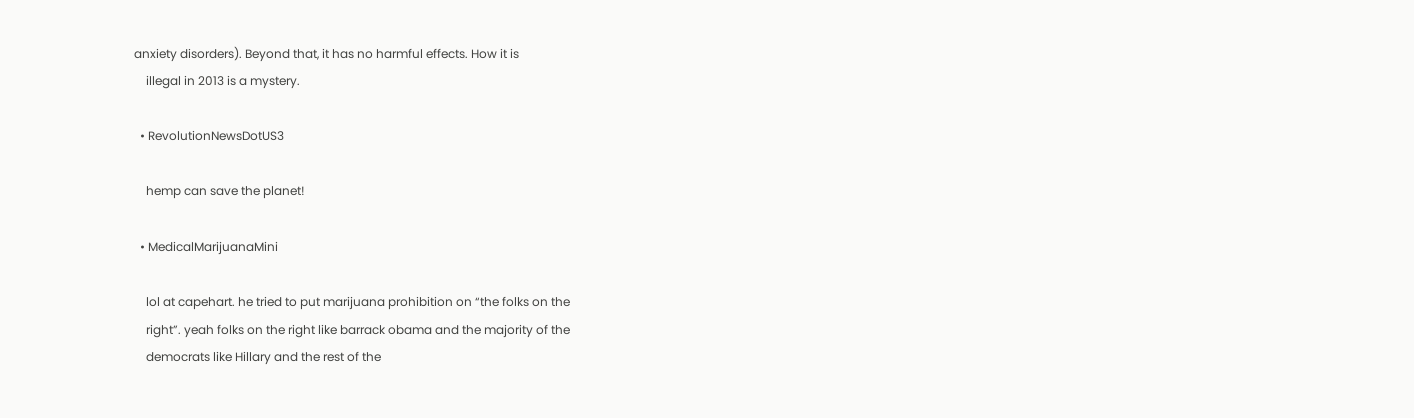anxiety disorders). Beyond that, it has no harmful effects. How it is
    illegal in 2013 is a mystery.

  • RevolutionNewsDotUS3

    hemp can save the planet!

  • MedicalMarijuanaMini

    lol at capehart. he tried to put marijuana prohibition on “the folks on the
    right”. yeah folks on the right like barrack obama and the majority of the
    democrats like Hillary and the rest of the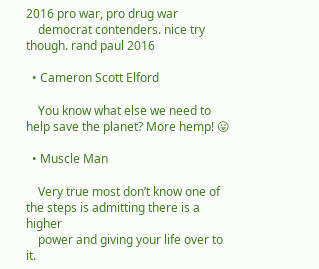2016 pro war, pro drug war
    democrat contenders. nice try though. rand paul 2016

  • Cameron Scott Elford

    You know what else we need to help save the planet? More hemp! 😛

  • Muscle Man

    Very true most don’t know one of the steps is admitting there is a higher
    power and giving your life over to it.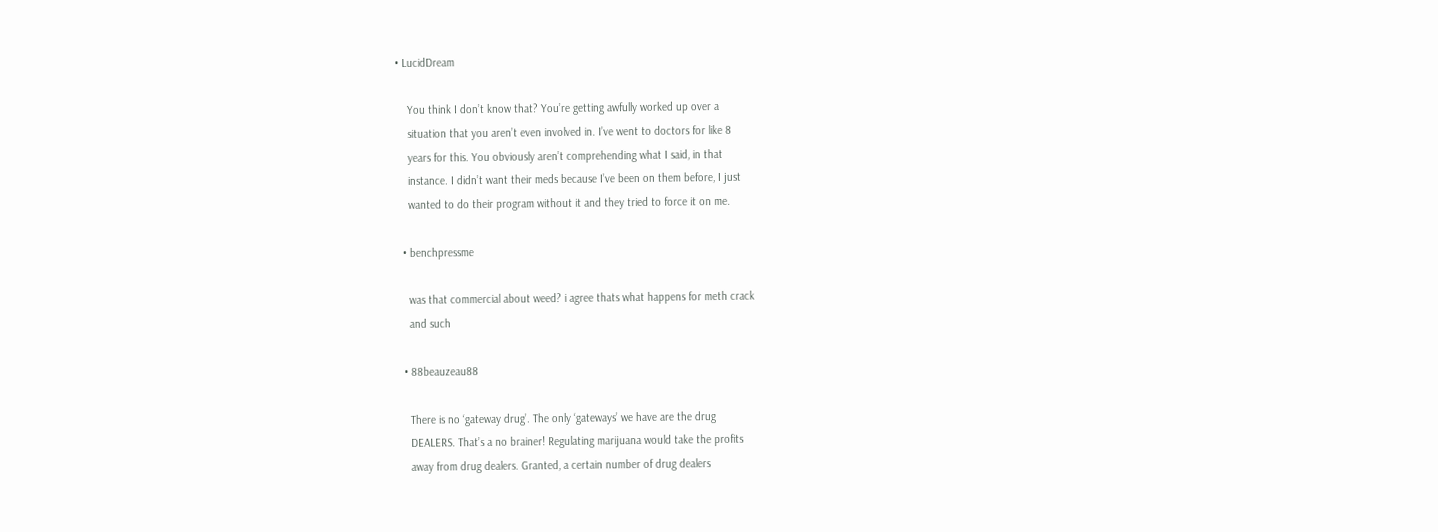• LucidDream

    You think I don’t know that? You’re getting awfully worked up over a
    situation that you aren’t even involved in. I’ve went to doctors for like 8
    years for this. You obviously aren’t comprehending what I said, in that
    instance. I didn’t want their meds because I’ve been on them before, I just
    wanted to do their program without it and they tried to force it on me.

  • benchpressme

    was that commercial about weed? i agree thats what happens for meth crack
    and such

  • 88beauzeau88

    There is no ‘gateway drug’. The only ‘gateways’ we have are the drug
    DEALERS. That’s a no brainer! Regulating marijuana would take the profits
    away from drug dealers. Granted, a certain number of drug dealers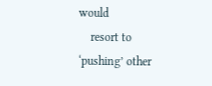would
    resort to ‘pushing’ other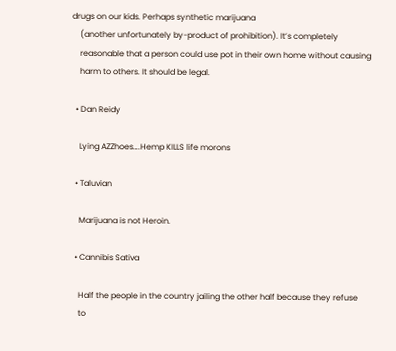drugs on our kids. Perhaps synthetic marijuana
    (another unfortunately by-product of prohibition). It’s completely
    reasonable that a person could use pot in their own home without causing
    harm to others. It should be legal.

  • Dan Reidy

    Lying AZZhoes….Hemp KILLS life morons

  • Taluvian

    Marijuana is not Heroin.

  • Cannibis Sativa

    Half the people in the country jailing the other half because they refuse
    to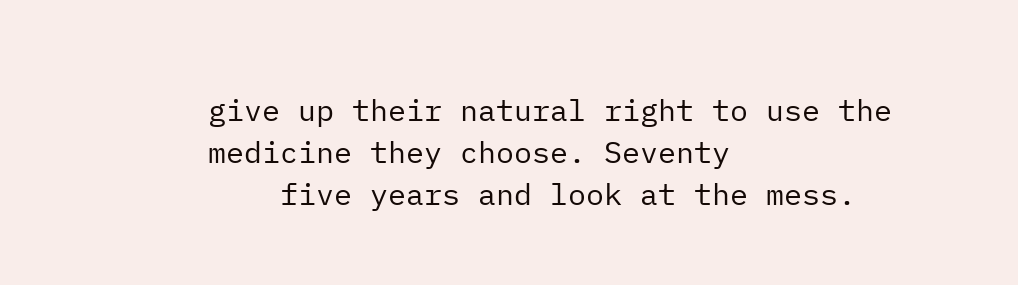give up their natural right to use the medicine they choose. Seventy
    five years and look at the mess.